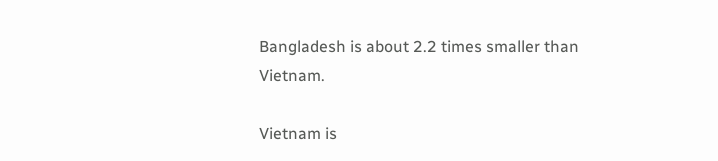Bangladesh is about 2.2 times smaller than Vietnam.

Vietnam is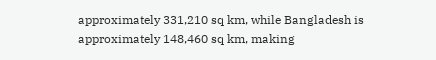approximately 331,210 sq km, while Bangladesh is approximately 148,460 sq km, making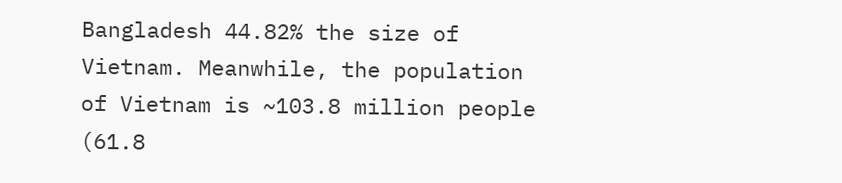Bangladesh 44.82% the size of Vietnam. Meanwhile, the population of Vietnam is ~103.8 million people (61.8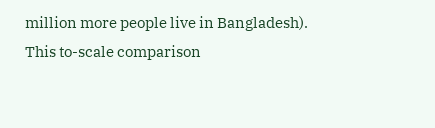million more people live in Bangladesh).
This to-scale comparison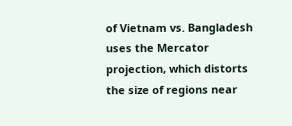of Vietnam vs. Bangladesh uses the Mercator projection, which distorts the size of regions near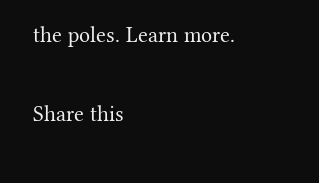the poles. Learn more.

Share this